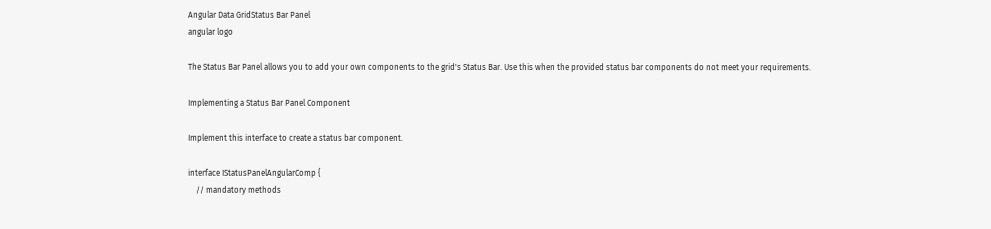Angular Data GridStatus Bar Panel
angular logo

The Status Bar Panel allows you to add your own components to the grid's Status Bar. Use this when the provided status bar components do not meet your requirements.

Implementing a Status Bar Panel Component

Implement this interface to create a status bar component.

interface IStatusPanelAngularComp {
    // mandatory methods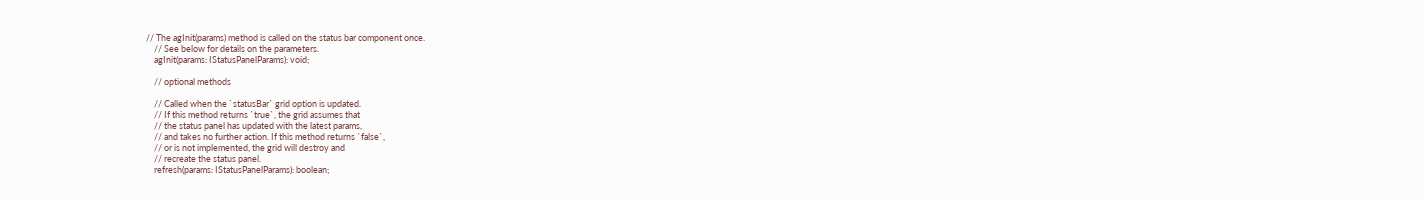// The agInit(params) method is called on the status bar component once.
    // See below for details on the parameters.
    agInit(params: IStatusPanelParams): void;

    // optional methods

    // Called when the `statusBar` grid option is updated.
    // If this method returns `true`, the grid assumes that
    // the status panel has updated with the latest params,
    // and takes no further action. If this method returns `false`,
    // or is not implemented, the grid will destroy and
    // recreate the status panel.
    refresh(params: IStatusPanelParams): boolean;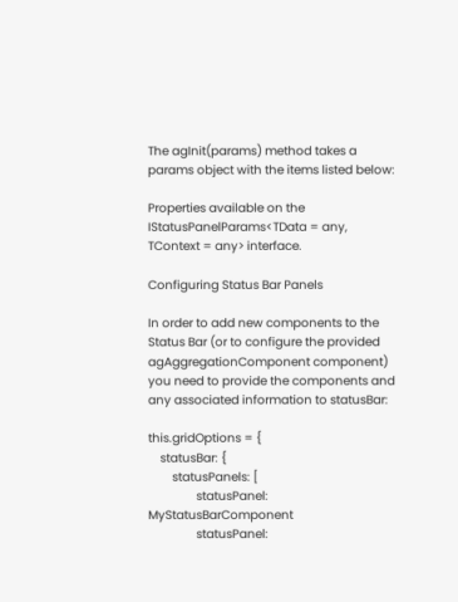The agInit(params) method takes a params object with the items listed below:

Properties available on the IStatusPanelParams<TData = any, TContext = any> interface.

Configuring Status Bar Panels

In order to add new components to the Status Bar (or to configure the provided agAggregationComponent component) you need to provide the components and any associated information to statusBar:

this.gridOptions = {
    statusBar: {
        statusPanels: [
                statusPanel: MyStatusBarComponent
                statusPanel: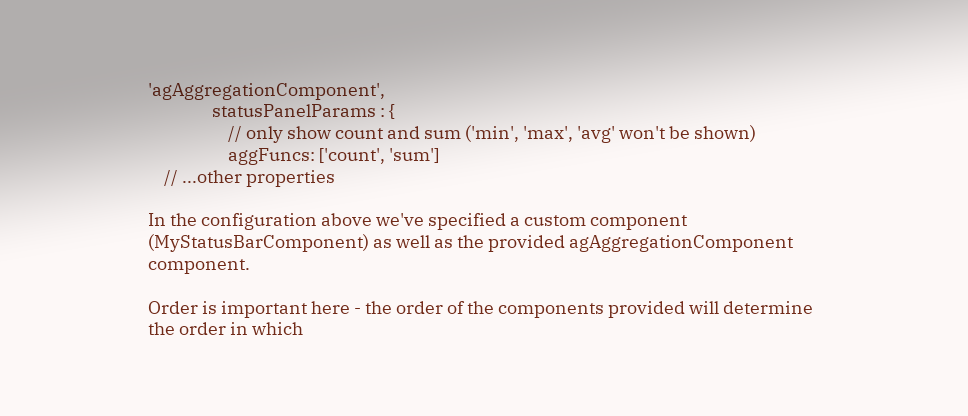'agAggregationComponent',
                statusPanelParams : {
                    // only show count and sum ('min', 'max', 'avg' won't be shown)
                    aggFuncs: ['count', 'sum']
    // ...other properties

In the configuration above we've specified a custom component (MyStatusBarComponent) as well as the provided agAggregationComponent component.

Order is important here - the order of the components provided will determine the order in which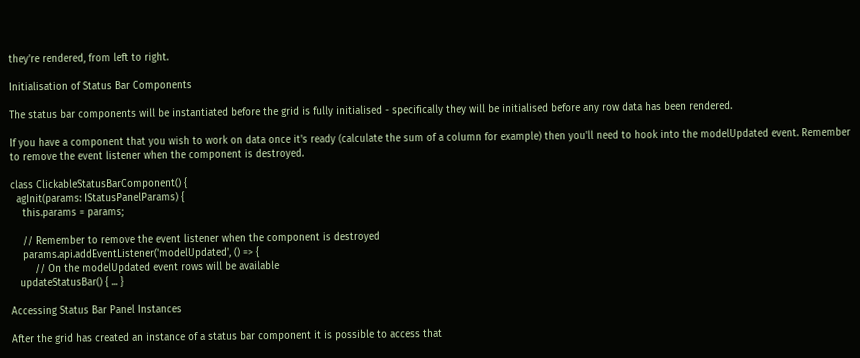they're rendered, from left to right.

Initialisation of Status Bar Components

The status bar components will be instantiated before the grid is fully initialised - specifically they will be initialised before any row data has been rendered.

If you have a component that you wish to work on data once it's ready (calculate the sum of a column for example) then you'll need to hook into the modelUpdated event. Remember to remove the event listener when the component is destroyed.

class ClickableStatusBarComponent() {
  agInit(params: IStatusPanelParams) {
    this.params = params;

    // Remember to remove the event listener when the component is destroyed
    params.api.addEventListener('modelUpdated', () => {
        // On the modelUpdated event rows will be available
   updateStatusBar() { ... }

Accessing Status Bar Panel Instances

After the grid has created an instance of a status bar component it is possible to access that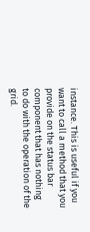instance. This is useful if you want to call a method that you provide on the status bar component that has nothing to do with the operation of the grid.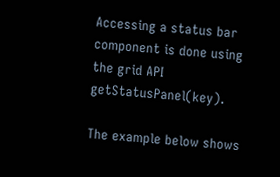Accessing a status bar component is done using the grid API getStatusPanel(key).

The example below shows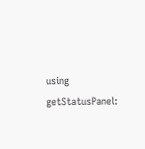using getStatusPanel: